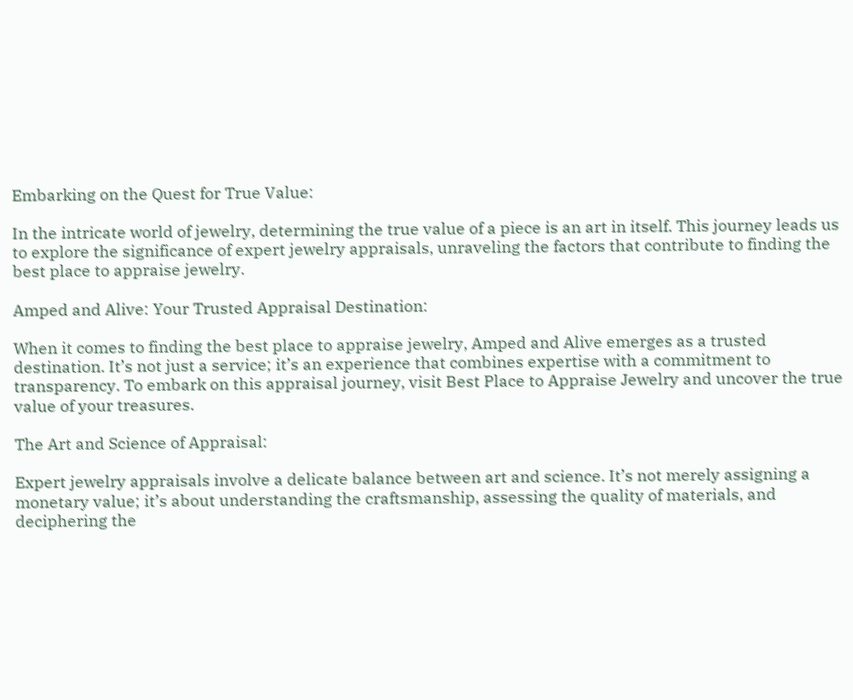Embarking on the Quest for True Value:

In the intricate world of jewelry, determining the true value of a piece is an art in itself. This journey leads us to explore the significance of expert jewelry appraisals, unraveling the factors that contribute to finding the best place to appraise jewelry.

Amped and Alive: Your Trusted Appraisal Destination:

When it comes to finding the best place to appraise jewelry, Amped and Alive emerges as a trusted destination. It’s not just a service; it’s an experience that combines expertise with a commitment to transparency. To embark on this appraisal journey, visit Best Place to Appraise Jewelry and uncover the true value of your treasures.

The Art and Science of Appraisal:

Expert jewelry appraisals involve a delicate balance between art and science. It’s not merely assigning a monetary value; it’s about understanding the craftsmanship, assessing the quality of materials, and deciphering the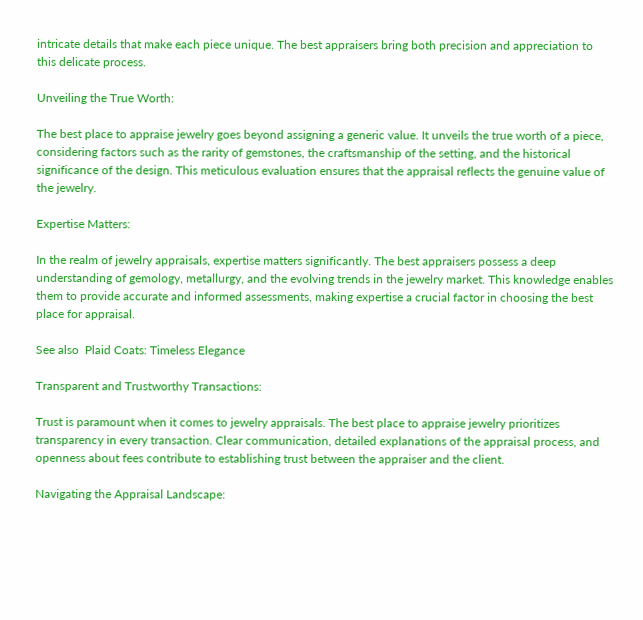intricate details that make each piece unique. The best appraisers bring both precision and appreciation to this delicate process.

Unveiling the True Worth:

The best place to appraise jewelry goes beyond assigning a generic value. It unveils the true worth of a piece, considering factors such as the rarity of gemstones, the craftsmanship of the setting, and the historical significance of the design. This meticulous evaluation ensures that the appraisal reflects the genuine value of the jewelry.

Expertise Matters:

In the realm of jewelry appraisals, expertise matters significantly. The best appraisers possess a deep understanding of gemology, metallurgy, and the evolving trends in the jewelry market. This knowledge enables them to provide accurate and informed assessments, making expertise a crucial factor in choosing the best place for appraisal.

See also  Plaid Coats: Timeless Elegance

Transparent and Trustworthy Transactions:

Trust is paramount when it comes to jewelry appraisals. The best place to appraise jewelry prioritizes transparency in every transaction. Clear communication, detailed explanations of the appraisal process, and openness about fees contribute to establishing trust between the appraiser and the client.

Navigating the Appraisal Landscape: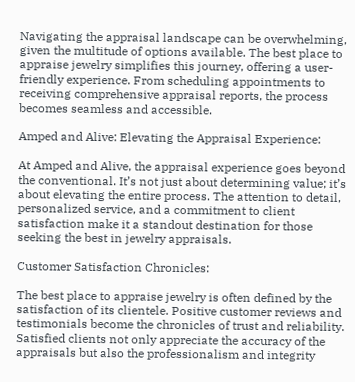Navigating the appraisal landscape can be overwhelming, given the multitude of options available. The best place to appraise jewelry simplifies this journey, offering a user-friendly experience. From scheduling appointments to receiving comprehensive appraisal reports, the process becomes seamless and accessible.

Amped and Alive: Elevating the Appraisal Experience:

At Amped and Alive, the appraisal experience goes beyond the conventional. It’s not just about determining value; it’s about elevating the entire process. The attention to detail, personalized service, and a commitment to client satisfaction make it a standout destination for those seeking the best in jewelry appraisals.

Customer Satisfaction Chronicles:

The best place to appraise jewelry is often defined by the satisfaction of its clientele. Positive customer reviews and testimonials become the chronicles of trust and reliability. Satisfied clients not only appreciate the accuracy of the appraisals but also the professionalism and integrity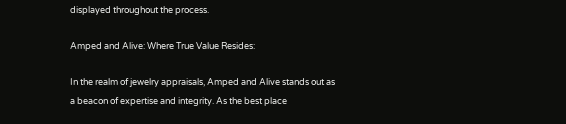displayed throughout the process.

Amped and Alive: Where True Value Resides:

In the realm of jewelry appraisals, Amped and Alive stands out as a beacon of expertise and integrity. As the best place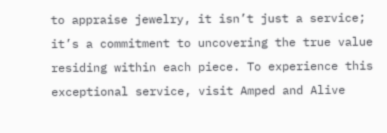to appraise jewelry, it isn’t just a service; it’s a commitment to uncovering the true value residing within each piece. To experience this exceptional service, visit Amped and Alive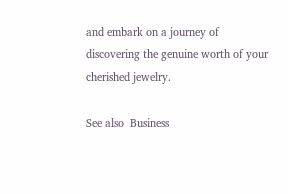and embark on a journey of discovering the genuine worth of your cherished jewelry.

See also  Business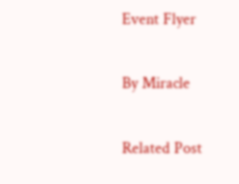Event Flyer

By Miracle

Related Post